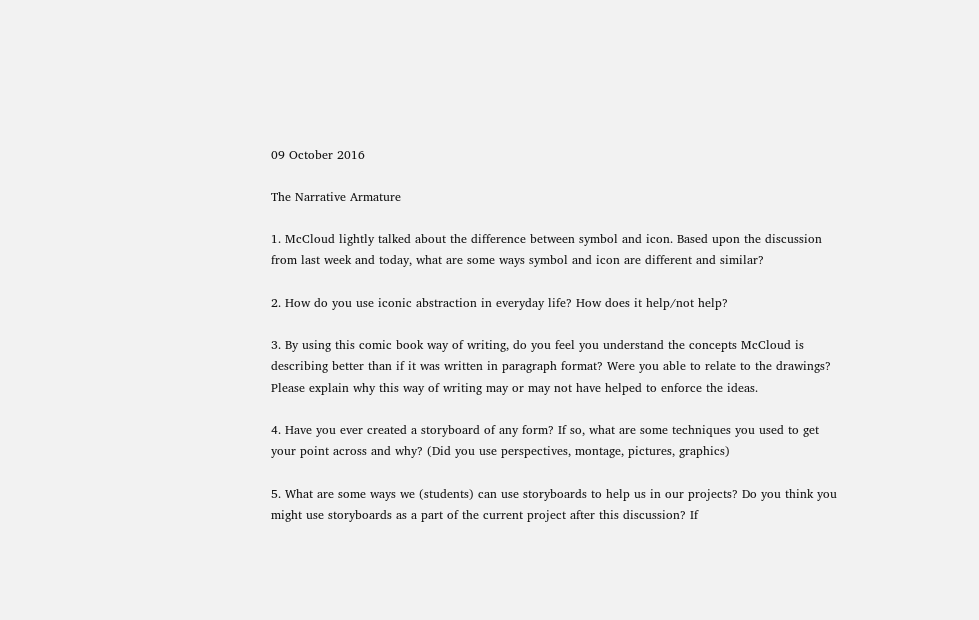09 October 2016

The Narrative Armature

1. McCloud lightly talked about the difference between symbol and icon. Based upon the discussion from last week and today, what are some ways symbol and icon are different and similar?

2. How do you use iconic abstraction in everyday life? How does it help/not help?

3. By using this comic book way of writing, do you feel you understand the concepts McCloud is describing better than if it was written in paragraph format? Were you able to relate to the drawings? Please explain why this way of writing may or may not have helped to enforce the ideas.

4. Have you ever created a storyboard of any form? If so, what are some techniques you used to get your point across and why? (Did you use perspectives, montage, pictures, graphics)

5. What are some ways we (students) can use storyboards to help us in our projects? Do you think you might use storyboards as a part of the current project after this discussion? If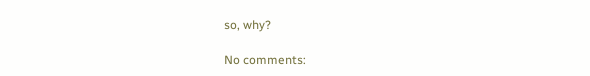so, why?

No comments: